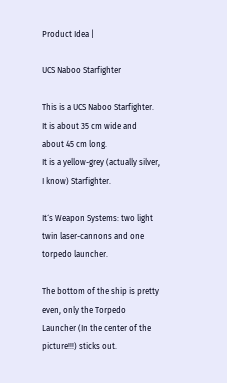Product Idea |

UCS Naboo Starfighter

This is a UCS Naboo Starfighter. It is about 35 cm wide and about 45 cm long.
It is a yellow-grey (actually silver, I know) Starfighter.

It´s Weapon Systems: two light twin laser-cannons and one torpedo launcher.

The bottom of the ship is pretty even, only the Torpedo Launcher (In the center of the picture!!!) sticks out.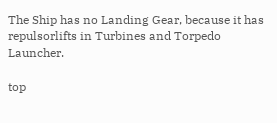The Ship has no Landing Gear, because it has repulsorlifts in Turbines and Torpedo Launcher.

top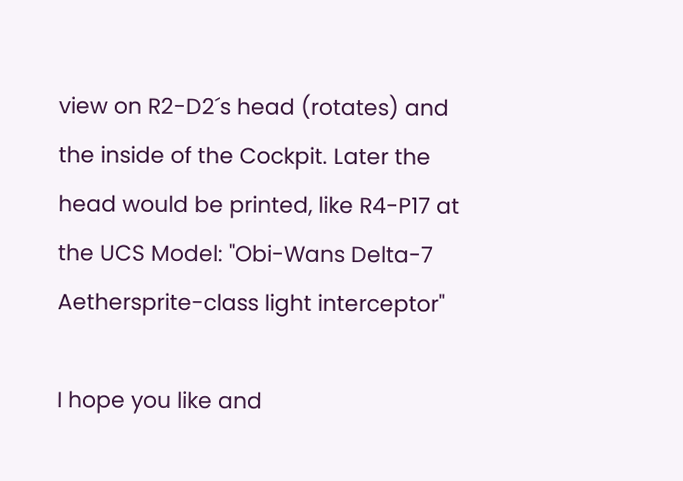view on R2-D2´s head (rotates) and the inside of the Cockpit. Later the head would be printed, like R4-P17 at the UCS Model: "Obi-Wans Delta-7 Aethersprite-class light interceptor"

I hope you like and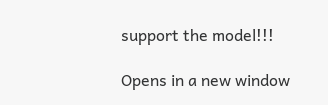support the model!!!

Opens in a new window